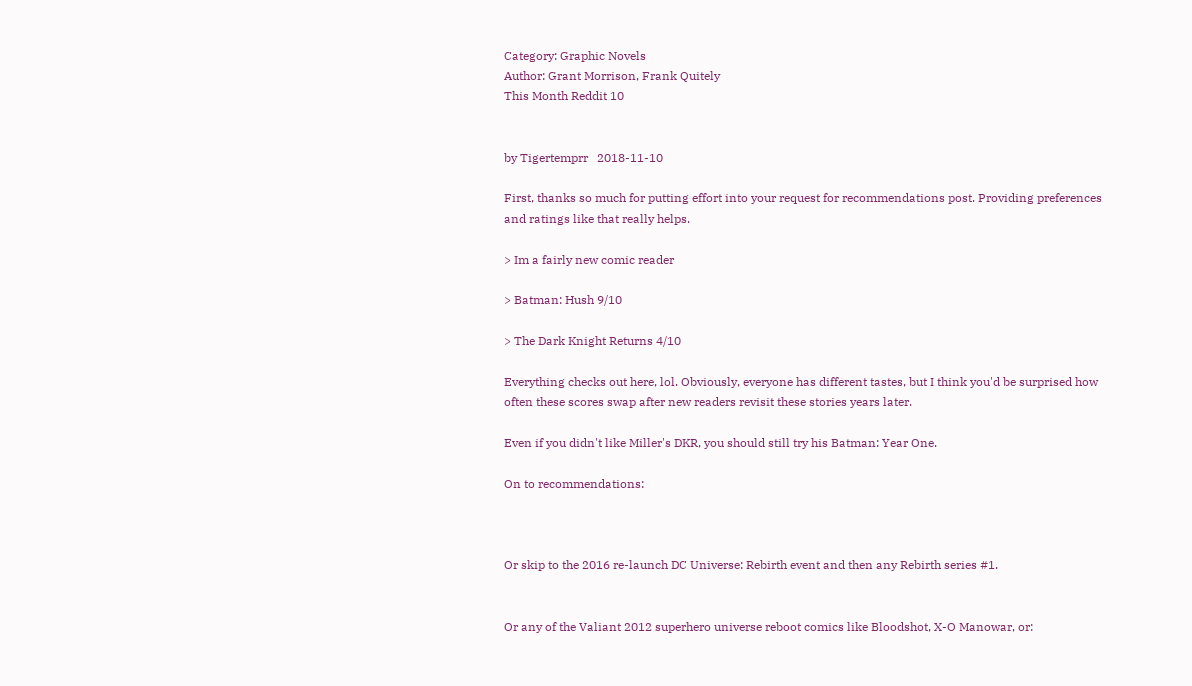Category: Graphic Novels
Author: Grant Morrison, Frank Quitely
This Month Reddit 10


by Tigertemprr   2018-11-10

First, thanks so much for putting effort into your request for recommendations post. Providing preferences and ratings like that really helps.

> Im a fairly new comic reader

> Batman: Hush 9/10

> The Dark Knight Returns 4/10

Everything checks out here, lol. Obviously, everyone has different tastes, but I think you'd be surprised how often these scores swap after new readers revisit these stories years later.

Even if you didn't like Miller's DKR, you should still try his Batman: Year One.

On to recommendations:



Or skip to the 2016 re-launch DC Universe: Rebirth event and then any Rebirth series #1.


Or any of the Valiant 2012 superhero universe reboot comics like Bloodshot, X-O Manowar, or: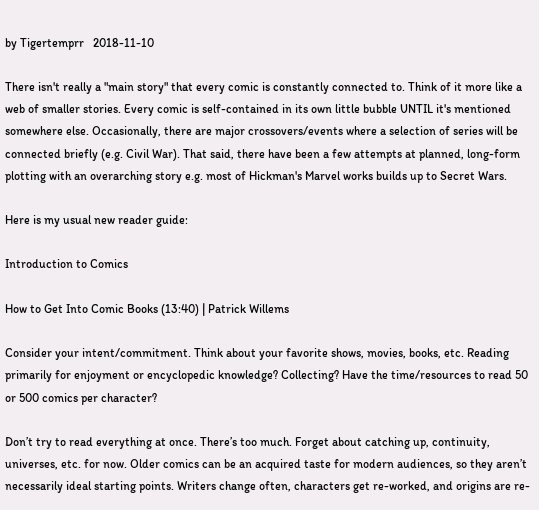by Tigertemprr   2018-11-10

There isn't really a "main story" that every comic is constantly connected to. Think of it more like a web of smaller stories. Every comic is self-contained in its own little bubble UNTIL it's mentioned somewhere else. Occasionally, there are major crossovers/events where a selection of series will be connected briefly (e.g. Civil War). That said, there have been a few attempts at planned, long-form plotting with an overarching story e.g. most of Hickman's Marvel works builds up to Secret Wars.

Here is my usual new reader guide:

Introduction to Comics

How to Get Into Comic Books (13:40) | Patrick Willems

Consider your intent/commitment. Think about your favorite shows, movies, books, etc. Reading primarily for enjoyment or encyclopedic knowledge? Collecting? Have the time/resources to read 50 or 500 comics per character?

Don’t try to read everything at once. There’s too much. Forget about catching up, continuity, universes, etc. for now. Older comics can be an acquired taste for modern audiences, so they aren’t necessarily ideal starting points. Writers change often, characters get re-worked, and origins are re-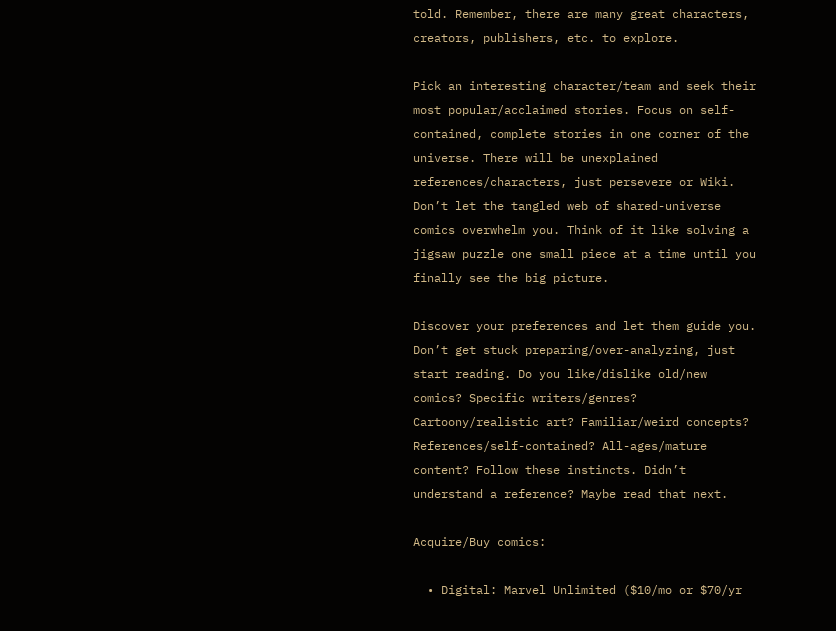told. Remember, there are many great characters, creators, publishers, etc. to explore.

Pick an interesting character/team and seek their most popular/acclaimed stories. Focus on self-contained, complete stories in one corner of the universe. There will be unexplained references/characters, just persevere or Wiki. Don’t let the tangled web of shared-universe comics overwhelm you. Think of it like solving a jigsaw puzzle one small piece at a time until you finally see the big picture.

Discover your preferences and let them guide you. Don’t get stuck preparing/over-analyzing, just start reading. Do you like/dislike old/new comics? Specific writers/genres? Cartoony/realistic art? Familiar/weird concepts? References/self-contained? All-ages/mature content? Follow these instincts. Didn’t understand a reference? Maybe read that next.

Acquire/Buy comics:

  • Digital: Marvel Unlimited ($10/mo or $70/yr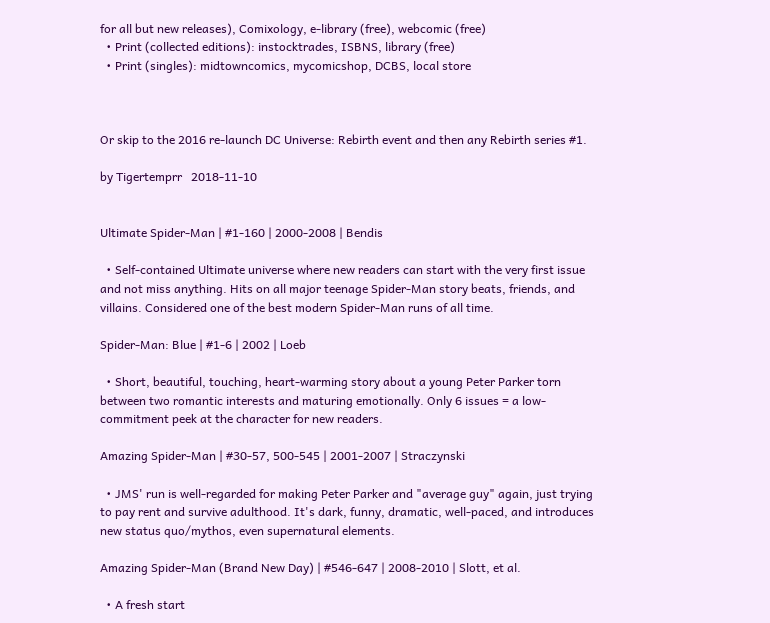for all but new releases), Comixology, e-library (free), webcomic (free)
  • Print (collected editions): instocktrades, ISBNS, library (free)
  • Print (singles): midtowncomics, mycomicshop, DCBS, local store



Or skip to the 2016 re-launch DC Universe: Rebirth event and then any Rebirth series #1.

by Tigertemprr   2018-11-10


Ultimate Spider-Man | #1-160 | 2000-2008 | Bendis

  • Self-contained Ultimate universe where new readers can start with the very first issue and not miss anything. Hits on all major teenage Spider-Man story beats, friends, and villains. Considered one of the best modern Spider-Man runs of all time.

Spider-Man: Blue | #1-6 | 2002 | Loeb

  • Short, beautiful, touching, heart-warming story about a young Peter Parker torn between two romantic interests and maturing emotionally. Only 6 issues = a low-commitment peek at the character for new readers.

Amazing Spider-Man | #30-57, 500-545 | 2001-2007 | Straczynski

  • JMS' run is well-regarded for making Peter Parker and "average guy" again, just trying to pay rent and survive adulthood. It's dark, funny, dramatic, well-paced, and introduces new status quo/mythos, even supernatural elements.

Amazing Spider-Man (Brand New Day) | #546-647 | 2008-2010 | Slott, et al.

  • A fresh start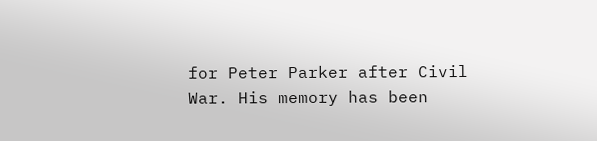for Peter Parker after Civil War. His memory has been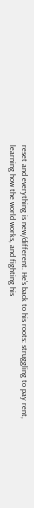reset and everything is new/different. He's back to his roots: struggling to pay rent, learning how the world works, and fighting his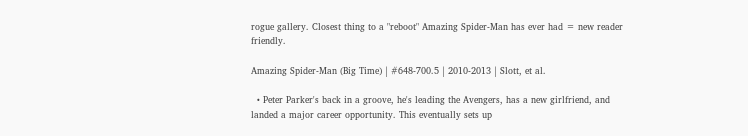rogue gallery. Closest thing to a "reboot" Amazing Spider-Man has ever had = new reader friendly.

Amazing Spider-Man (Big Time) | #648-700.5 | 2010-2013 | Slott, et al.

  • Peter Parker's back in a groove, he's leading the Avengers, has a new girlfriend, and landed a major career opportunity. This eventually sets up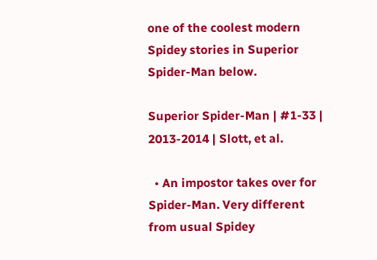one of the coolest modern Spidey stories in Superior Spider-Man below.

Superior Spider-Man | #1-33 | 2013-2014 | Slott, et al.

  • An impostor takes over for Spider-Man. Very different from usual Spidey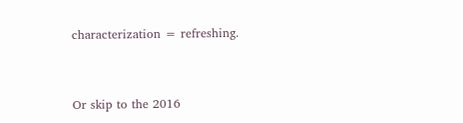characterization = refreshing.



Or skip to the 2016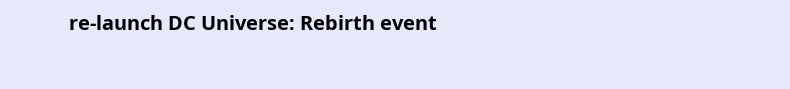re-launch DC Universe: Rebirth event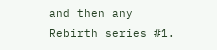and then any Rebirth series #1.